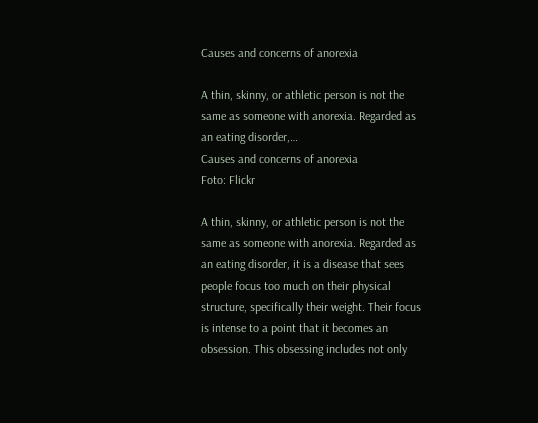Causes and concerns of anorexia

A thin, skinny, or athletic person is not the same as someone with anorexia. Regarded as an eating disorder,…
Causes and concerns of anorexia
Foto: Flickr

A thin, skinny, or athletic person is not the same as someone with anorexia. Regarded as an eating disorder, it is a disease that sees people focus too much on their physical structure, specifically their weight. Their focus is intense to a point that it becomes an obsession. This obsessing includes not only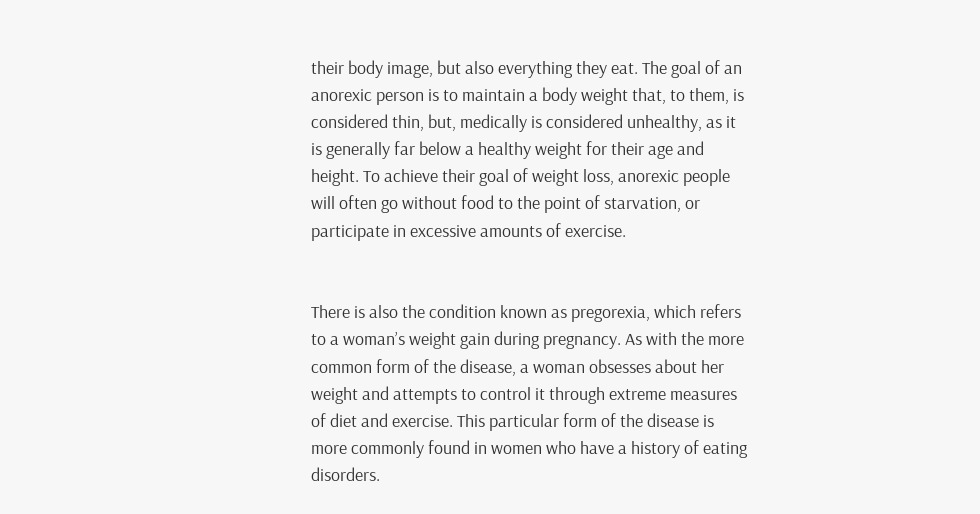their body image, but also everything they eat. The goal of an anorexic person is to maintain a body weight that, to them, is considered thin, but, medically is considered unhealthy, as it is generally far below a healthy weight for their age and height. To achieve their goal of weight loss, anorexic people will often go without food to the point of starvation, or participate in excessive amounts of exercise.


There is also the condition known as pregorexia, which refers to a woman’s weight gain during pregnancy. As with the more common form of the disease, a woman obsesses about her weight and attempts to control it through extreme measures of diet and exercise. This particular form of the disease is more commonly found in women who have a history of eating disorders.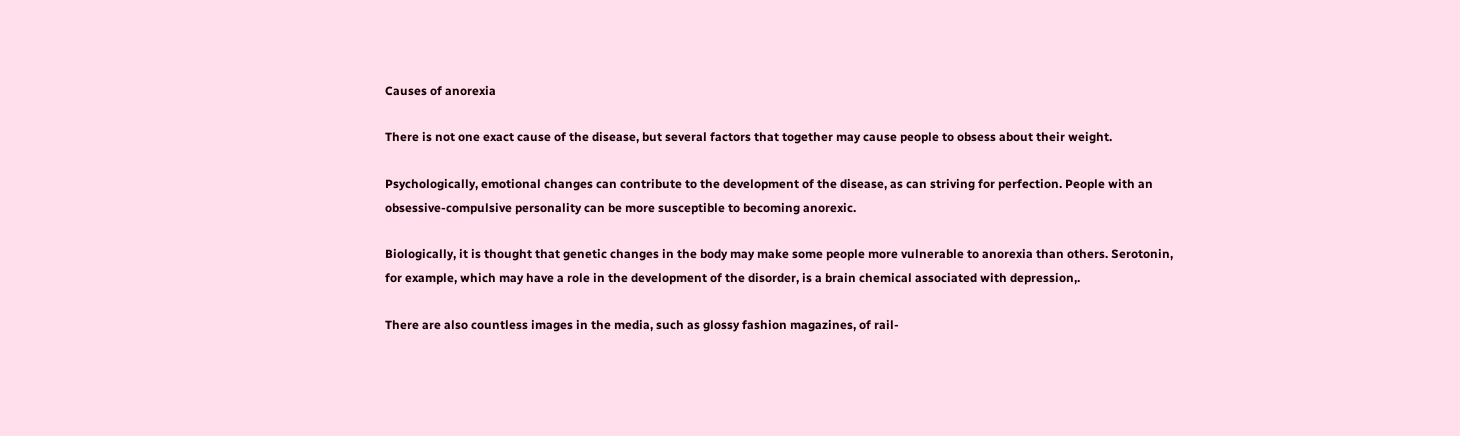Causes of anorexia

There is not one exact cause of the disease, but several factors that together may cause people to obsess about their weight.

Psychologically, emotional changes can contribute to the development of the disease, as can striving for perfection. People with an obsessive-compulsive personality can be more susceptible to becoming anorexic.

Biologically, it is thought that genetic changes in the body may make some people more vulnerable to anorexia than others. Serotonin, for example, which may have a role in the development of the disorder, is a brain chemical associated with depression,.

There are also countless images in the media, such as glossy fashion magazines, of rail-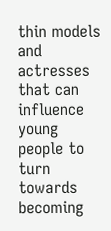thin models and actresses that can influence young people to turn towards becoming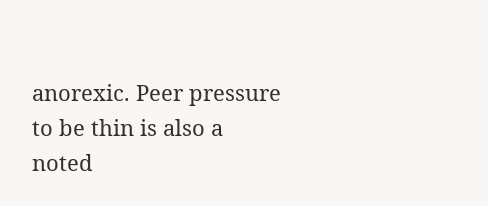anorexic. Peer pressure to be thin is also a noted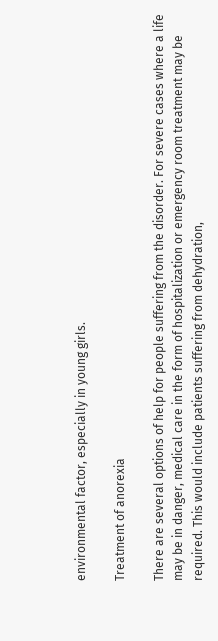environmental factor, especially in young girls.

Treatment of anorexia

There are several options of help for people suffering from the disorder. For severe cases where a life may be in danger, medical care in the form of hospitalization or emergency room treatment may be required. This would include patients suffering from dehydration,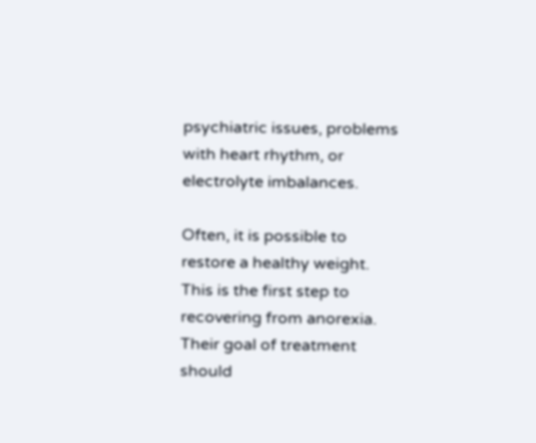psychiatric issues, problems with heart rhythm, or electrolyte imbalances.

Often, it is possible to restore a healthy weight. This is the first step to recovering from anorexia. Their goal of treatment should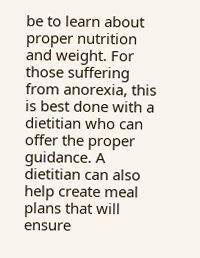be to learn about proper nutrition and weight. For those suffering from anorexia, this is best done with a dietitian who can offer the proper guidance. A dietitian can also help create meal plans that will ensure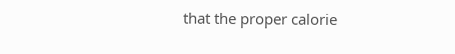that the proper calorie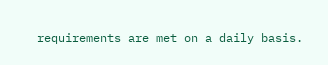requirements are met on a daily basis.